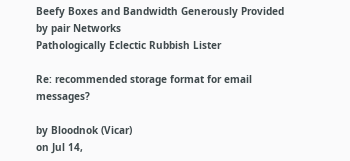Beefy Boxes and Bandwidth Generously Provided by pair Networks
Pathologically Eclectic Rubbish Lister

Re: recommended storage format for email messages?

by Bloodnok (Vicar)
on Jul 14,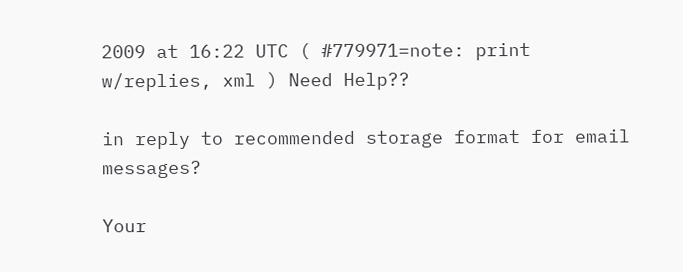2009 at 16:22 UTC ( #779971=note: print w/replies, xml ) Need Help??

in reply to recommended storage format for email messages?

Your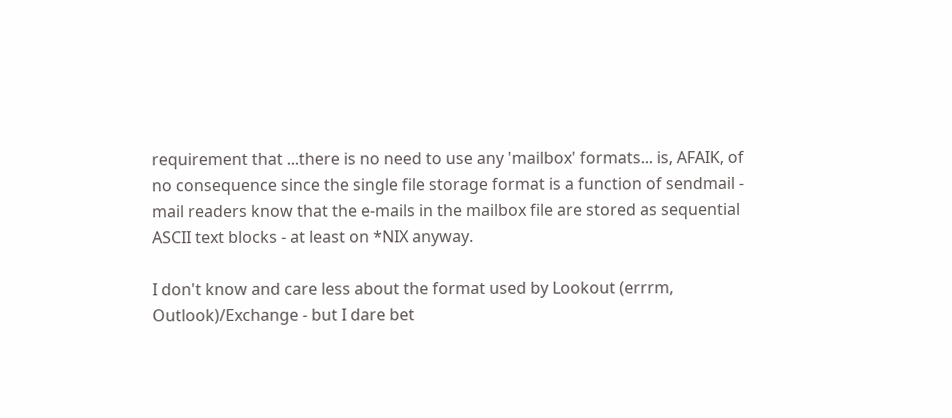requirement that ...there is no need to use any 'mailbox' formats... is, AFAIK, of no consequence since the single file storage format is a function of sendmail - mail readers know that the e-mails in the mailbox file are stored as sequential ASCII text blocks - at least on *NIX anyway.

I don't know and care less about the format used by Lookout (errrm, Outlook)/Exchange - but I dare bet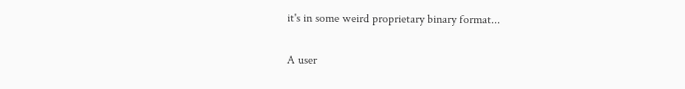it's in some weird proprietary binary format...

A user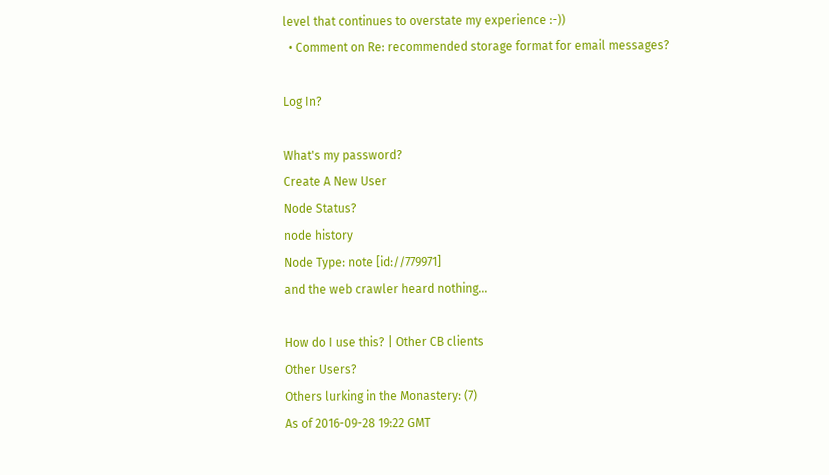level that continues to overstate my experience :-))
  • Comment on Re: recommended storage format for email messages?

Log In?

What's my password?
Create A New User
Node Status?
node history
Node Type: note [id://779971]
and the web crawler heard nothing...

How do I use this? | Other CB clients
Other Users?
Others lurking in the Monastery: (7)
As of 2016-09-28 19:22 GMT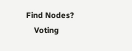Find Nodes?
    Voting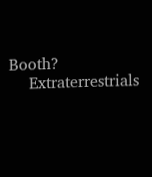Booth?
    Extraterrestrials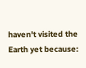haven't visited the Earth yet because: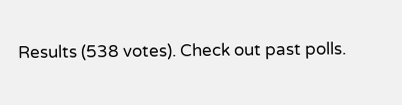Results (538 votes). Check out past polls.